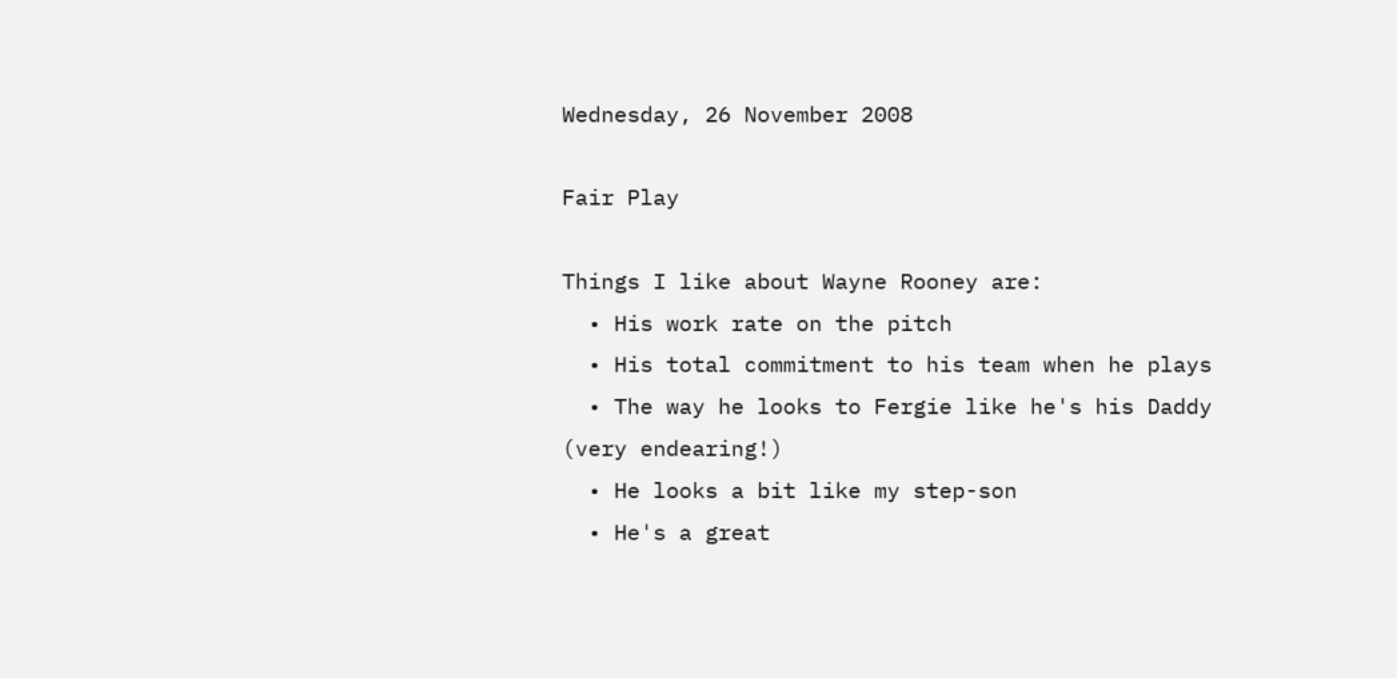Wednesday, 26 November 2008

Fair Play

Things I like about Wayne Rooney are:
  • His work rate on the pitch
  • His total commitment to his team when he plays
  • The way he looks to Fergie like he's his Daddy (very endearing!)
  • He looks a bit like my step-son
  • He's a great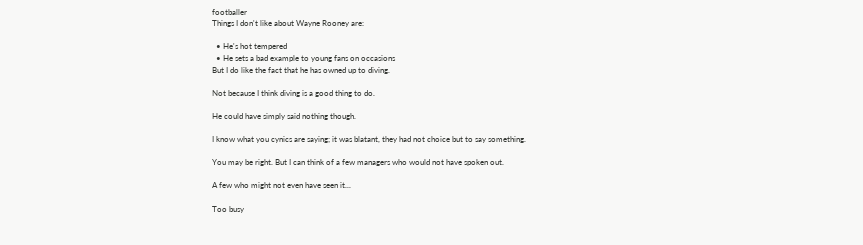footballer
Things I don't like about Wayne Rooney are:

  • He's hot tempered
  • He sets a bad example to young fans on occasions
But I do like the fact that he has owned up to diving.

Not because I think diving is a good thing to do.

He could have simply said nothing though.

I know what you cynics are saying; it was blatant, they had not choice but to say something.

You may be right. But I can think of a few managers who would not have spoken out.

A few who might not even have seen it...

Too busy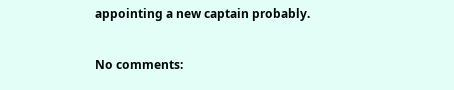appointing a new captain probably.

No comments: